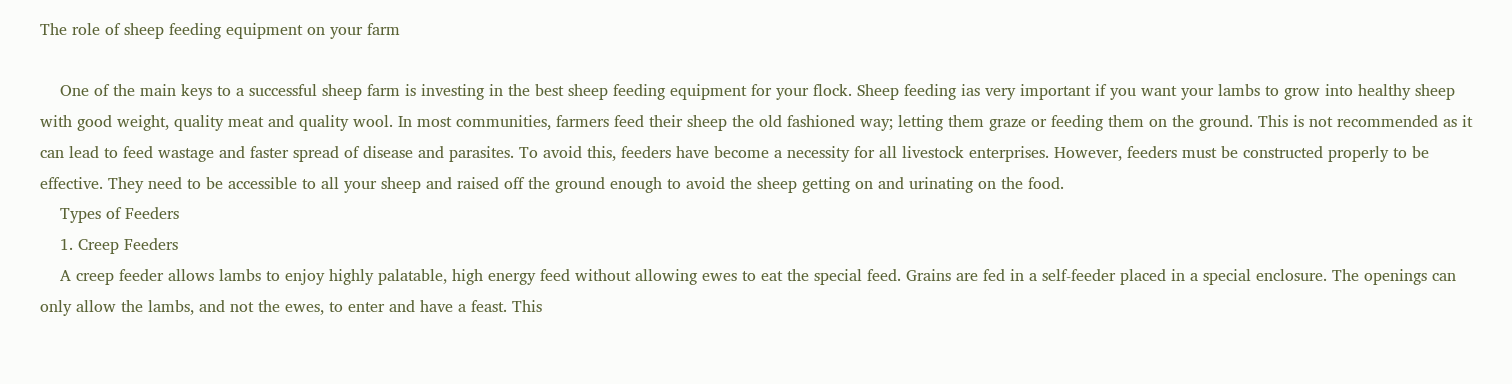The role of sheep feeding equipment on your farm

    One of the main keys to a successful sheep farm is investing in the best sheep feeding equipment for your flock. Sheep feeding ias very important if you want your lambs to grow into healthy sheep with good weight, quality meat and quality wool. In most communities, farmers feed their sheep the old fashioned way; letting them graze or feeding them on the ground. This is not recommended as it can lead to feed wastage and faster spread of disease and parasites. To avoid this, feeders have become a necessity for all livestock enterprises. However, feeders must be constructed properly to be effective. They need to be accessible to all your sheep and raised off the ground enough to avoid the sheep getting on and urinating on the food.
    Types of Feeders
    1. Creep Feeders
    A creep feeder allows lambs to enjoy highly palatable, high energy feed without allowing ewes to eat the special feed. Grains are fed in a self-feeder placed in a special enclosure. The openings can only allow the lambs, and not the ewes, to enter and have a feast. This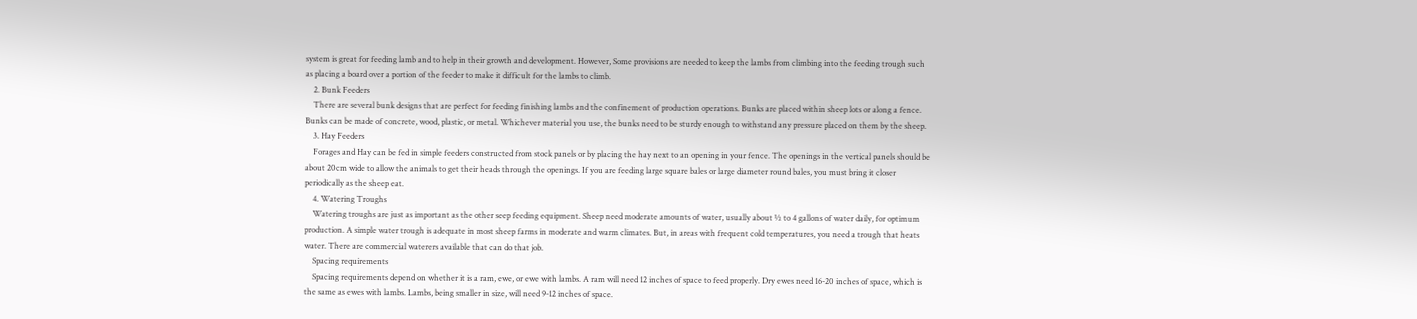system is great for feeding lamb and to help in their growth and development. However, Some provisions are needed to keep the lambs from climbing into the feeding trough such as placing a board over a portion of the feeder to make it difficult for the lambs to climb.
    2. Bunk Feeders
    There are several bunk designs that are perfect for feeding finishing lambs and the confinement of production operations. Bunks are placed within sheep lots or along a fence. Bunks can be made of concrete, wood, plastic, or metal. Whichever material you use, the bunks need to be sturdy enough to withstand any pressure placed on them by the sheep.
    3. Hay Feeders
    Forages and Hay can be fed in simple feeders constructed from stock panels or by placing the hay next to an opening in your fence. The openings in the vertical panels should be about 20cm wide to allow the animals to get their heads through the openings. If you are feeding large square bales or large diameter round bales, you must bring it closer periodically as the sheep eat.
    4. Watering Troughs
    Watering troughs are just as important as the other seep feeding equipment. Sheep need moderate amounts of water, usually about ½ to 4 gallons of water daily, for optimum production. A simple water trough is adequate in most sheep farms in moderate and warm climates. But, in areas with frequent cold temperatures, you need a trough that heats water. There are commercial waterers available that can do that job.
    Spacing requirements
    Spacing requirements depend on whether it is a ram, ewe, or ewe with lambs. A ram will need 12 inches of space to feed properly. Dry ewes need 16-20 inches of space, which is the same as ewes with lambs. Lambs, being smaller in size, will need 9-12 inches of space.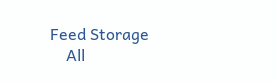Feed Storage
    All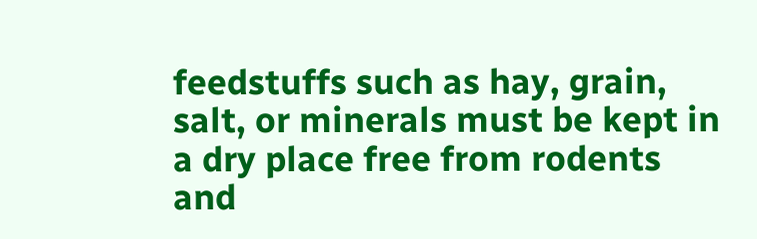feedstuffs such as hay, grain, salt, or minerals must be kept in a dry place free from rodents and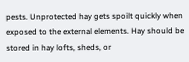pests. Unprotected hay gets spoilt quickly when exposed to the external elements. Hay should be stored in hay lofts, sheds, or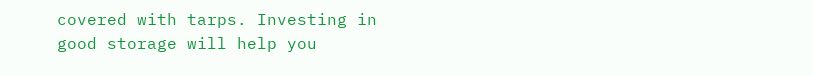covered with tarps. Investing in good storage will help you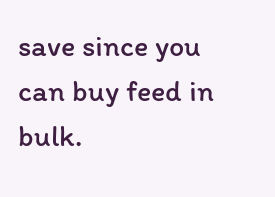save since you can buy feed in bulk.